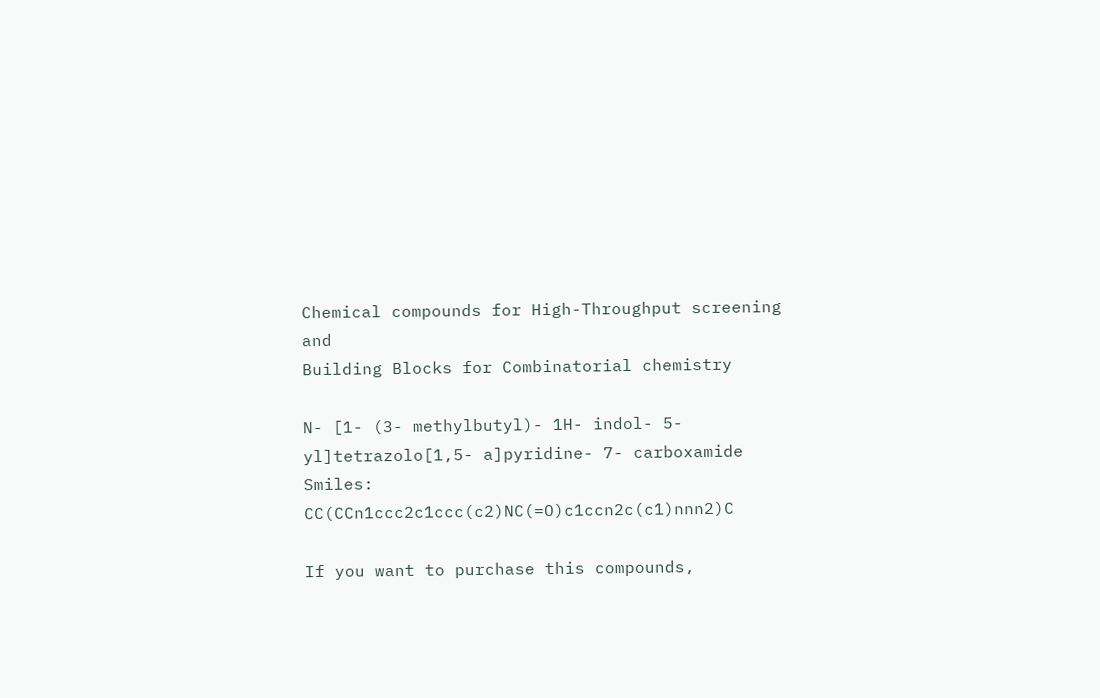Chemical compounds for High-Throughput screening and
Building Blocks for Combinatorial chemistry

N- [1- (3- methylbutyl)- 1H- indol- 5- yl]tetrazolo[1,5- a]pyridine- 7- carboxamide
Smiles: CC(CCn1ccc2c1ccc(c2)NC(=O)c1ccn2c(c1)nnn2)C

If you want to purchase this compounds,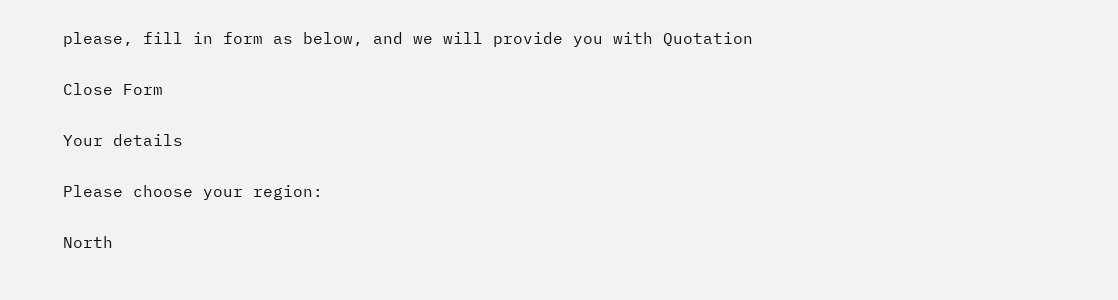please, fill in form as below, and we will provide you with Quotation

Close Form

Your details

Please choose your region:

North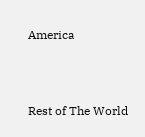America



Rest of The World